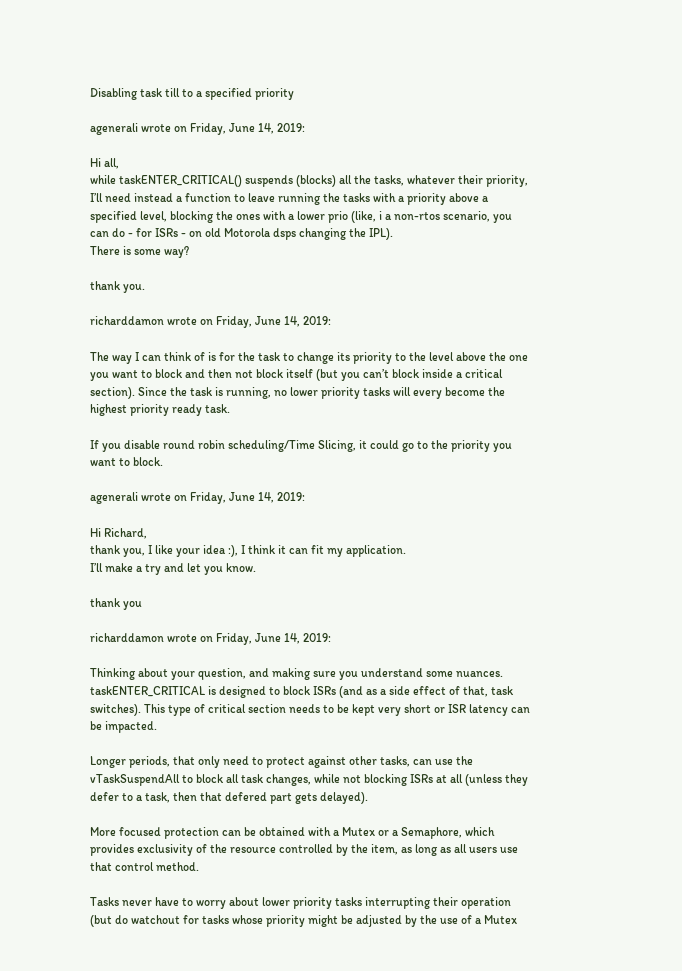Disabling task till to a specified priority

agenerali wrote on Friday, June 14, 2019:

Hi all,
while taskENTER_CRITICAL() suspends (blocks) all the tasks, whatever their priority, I’ll need instead a function to leave running the tasks with a priority above a specified level, blocking the ones with a lower prio (like, i a non-rtos scenario, you can do - for ISRs - on old Motorola dsps changing the IPL).
There is some way?

thank you.

richarddamon wrote on Friday, June 14, 2019:

The way I can think of is for the task to change its priority to the level above the one you want to block and then not block itself (but you can’t block inside a critical section). Since the task is running, no lower priority tasks will every become the highest priority ready task.

If you disable round robin scheduling/Time Slicing, it could go to the priority you want to block.

agenerali wrote on Friday, June 14, 2019:

Hi Richard,
thank you, I like your idea :), I think it can fit my application.
I’ll make a try and let you know.

thank you

richarddamon wrote on Friday, June 14, 2019:

Thinking about your question, and making sure you understand some nuances. taskENTER_CRITICAL is designed to block ISRs (and as a side effect of that, task switches). This type of critical section needs to be kept very short or ISR latency can be impacted.

Longer periods, that only need to protect against other tasks, can use the vTaskSuspendAll to block all task changes, while not blocking ISRs at all (unless they defer to a task, then that defered part gets delayed).

More focused protection can be obtained with a Mutex or a Semaphore, which provides exclusivity of the resource controlled by the item, as long as all users use that control method.

Tasks never have to worry about lower priority tasks interrupting their operation (but do watchout for tasks whose priority might be adjusted by the use of a Mutex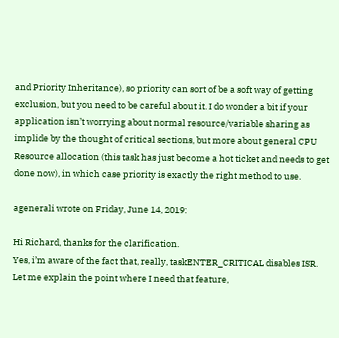and Priority Inheritance), so priority can sort of be a soft way of getting exclusion, but you need to be careful about it. I do wonder a bit if your application isn’t worrying about normal resource/variable sharing as implide by the thought of critical sections, but more about general CPU Resource allocation (this task has just become a hot ticket and needs to get done now), in which case priority is exactly the right method to use.

agenerali wrote on Friday, June 14, 2019:

Hi Richard, thanks for the clarification.
Yes, i’m aware of the fact that, really, taskENTER_CRITICAL disables ISR.
Let me explain the point where I need that feature,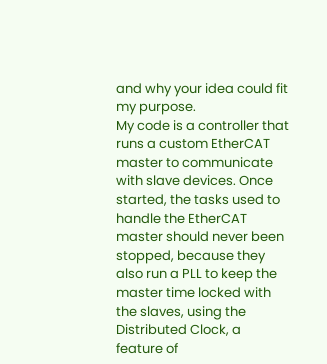and why your idea could fit my purpose.
My code is a controller that runs a custom EtherCAT master to communicate with slave devices. Once started, the tasks used to handle the EtherCAT master should never been stopped, because they also run a PLL to keep the master time locked with the slaves, using the Distributed Clock, a feature of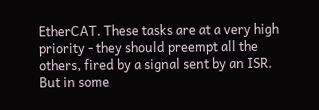EtherCAT. These tasks are at a very high priority - they should preempt all the others, fired by a signal sent by an ISR.
But in some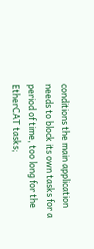conditions the main application needs to block its own tasks for a period of time, too long for the EtherCAT tasks;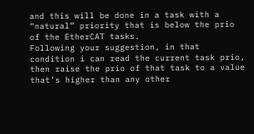and this will be done in a task with a “natural” priority that is below the prio of the EtherCAT tasks.
Following your suggestion, in that condition i can read the current task prio, then raise the prio of that task to a value that’s higher than any other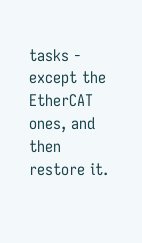tasks - except the EtherCAT ones, and then restore it.